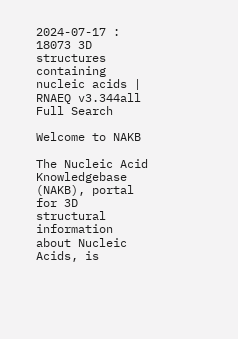2024-07-17 : 18073 3D structures containing nucleic acids | RNAEQ v3.344all
Full Search

Welcome to NAKB

The Nucleic Acid Knowledgebase (NAKB), portal for 3D structural information about Nucleic Acids, is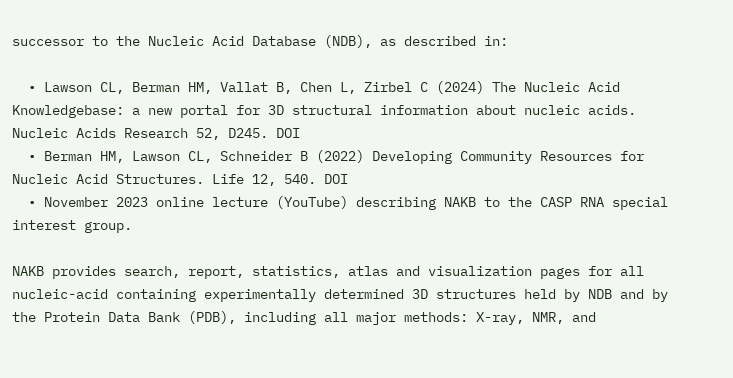successor to the Nucleic Acid Database (NDB), as described in:

  • Lawson CL, Berman HM, Vallat B, Chen L, Zirbel C (2024) The Nucleic Acid Knowledgebase: a new portal for 3D structural information about nucleic acids. Nucleic Acids Research 52, D245. DOI
  • Berman HM, Lawson CL, Schneider B (2022) Developing Community Resources for Nucleic Acid Structures. Life 12, 540. DOI
  • November 2023 online lecture (YouTube) describing NAKB to the CASP RNA special interest group.

NAKB provides search, report, statistics, atlas and visualization pages for all nucleic-acid containing experimentally determined 3D structures held by NDB and by the Protein Data Bank (PDB), including all major methods: X-ray, NMR, and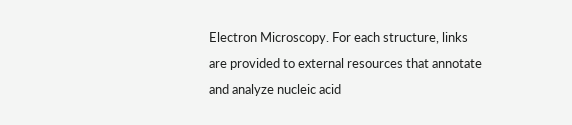Electron Microscopy. For each structure, links are provided to external resources that annotate and analyze nucleic acid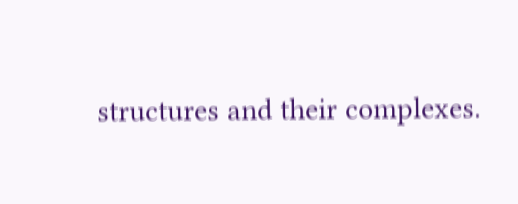structures and their complexes.